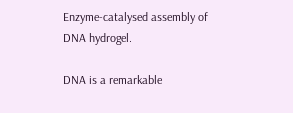Enzyme-catalysed assembly of DNA hydrogel.

DNA is a remarkable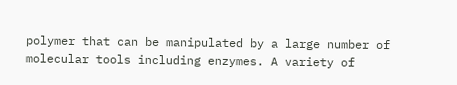polymer that can be manipulated by a large number of molecular tools including enzymes. A variety of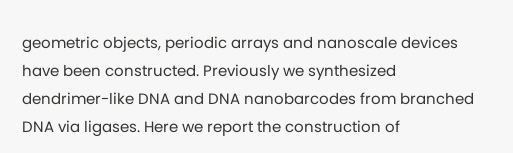geometric objects, periodic arrays and nanoscale devices have been constructed. Previously we synthesized dendrimer-like DNA and DNA nanobarcodes from branched DNA via ligases. Here we report the construction of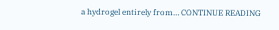a hydrogel entirely from… CONTINUE READING